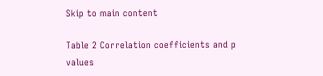Skip to main content

Table 2 Correlation coefficients and p values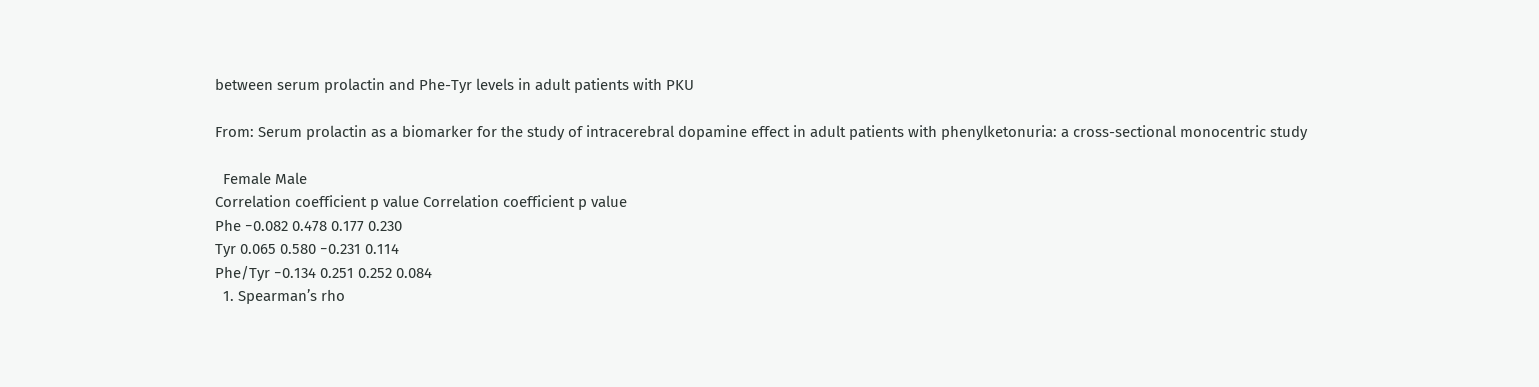between serum prolactin and Phe-Tyr levels in adult patients with PKU

From: Serum prolactin as a biomarker for the study of intracerebral dopamine effect in adult patients with phenylketonuria: a cross-sectional monocentric study

  Female Male
Correlation coefficient p value Correlation coefficient p value
Phe −0.082 0.478 0.177 0.230
Tyr 0.065 0.580 −0.231 0.114
Phe/Tyr −0.134 0.251 0.252 0.084
  1. Spearman’s rho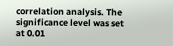correlation analysis. The significance level was set at 0.01